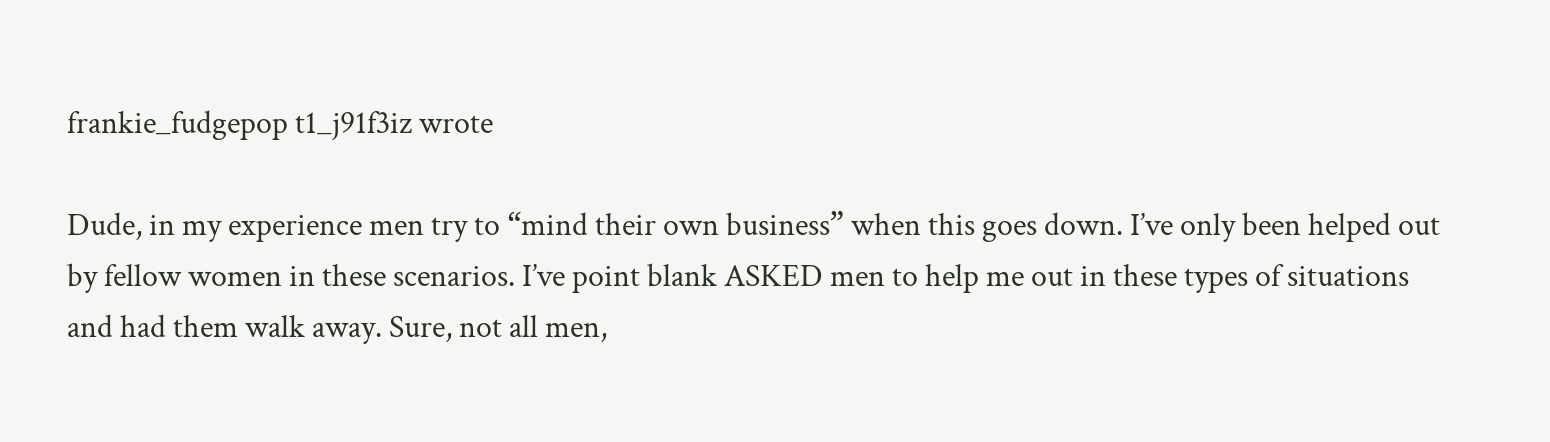frankie_fudgepop t1_j91f3iz wrote

Dude, in my experience men try to “mind their own business” when this goes down. I’ve only been helped out by fellow women in these scenarios. I’ve point blank ASKED men to help me out in these types of situations and had them walk away. Sure, not all men,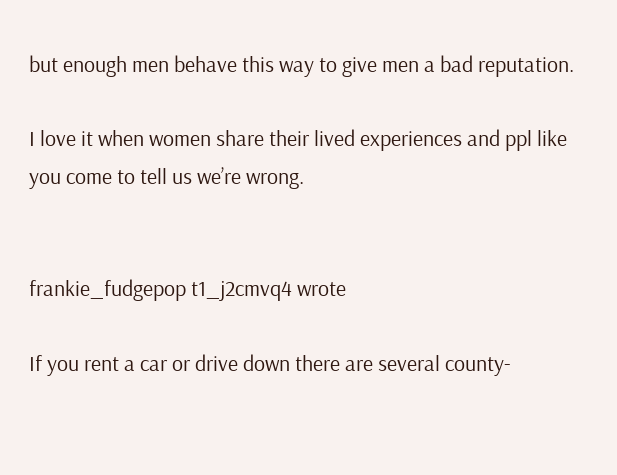but enough men behave this way to give men a bad reputation.

I love it when women share their lived experiences and ppl like you come to tell us we’re wrong.


frankie_fudgepop t1_j2cmvq4 wrote

If you rent a car or drive down there are several county-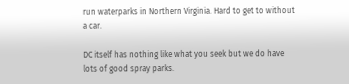run waterparks in Northern Virginia. Hard to get to without a car.

DC itself has nothing like what you seek but we do have lots of good spray parks.